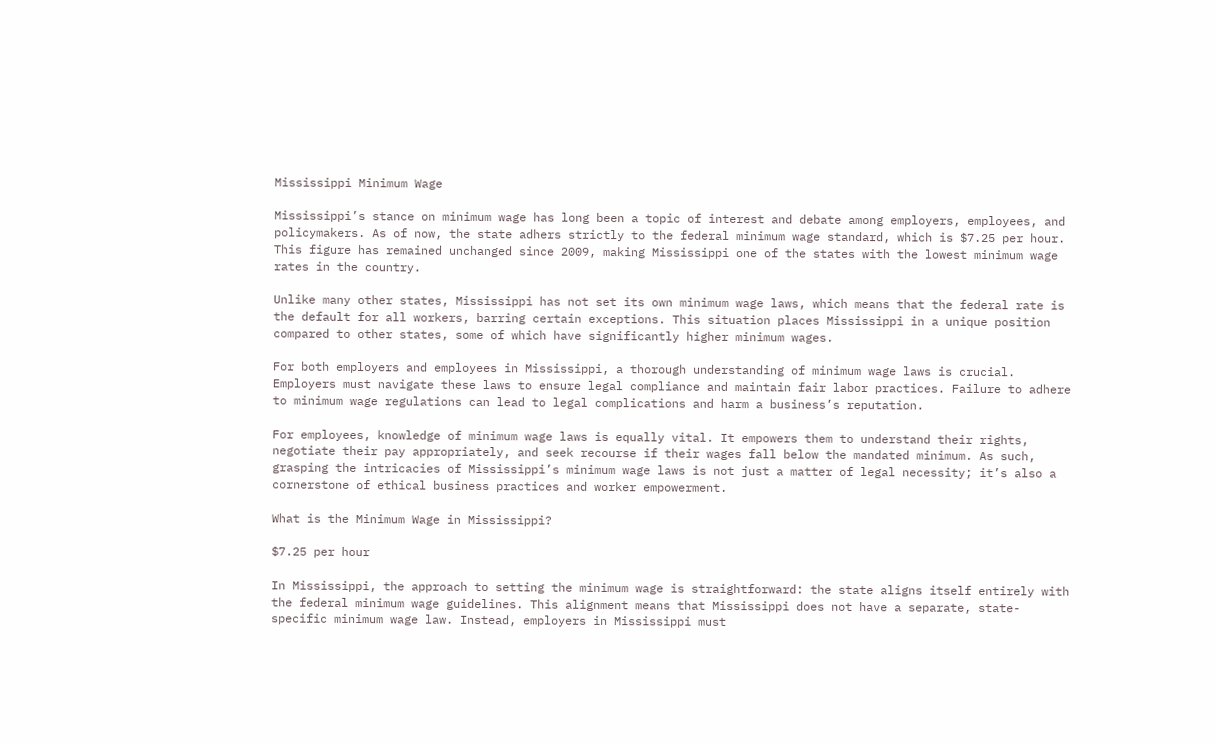Mississippi Minimum Wage

Mississippi’s stance on minimum wage has long been a topic of interest and debate among employers, employees, and policymakers. As of now, the state adhers strictly to the federal minimum wage standard, which is $7.25 per hour. This figure has remained unchanged since 2009, making Mississippi one of the states with the lowest minimum wage rates in the country.

Unlike many other states, Mississippi has not set its own minimum wage laws, which means that the federal rate is the default for all workers, barring certain exceptions. This situation places Mississippi in a unique position compared to other states, some of which have significantly higher minimum wages.

For both employers and employees in Mississippi, a thorough understanding of minimum wage laws is crucial. Employers must navigate these laws to ensure legal compliance and maintain fair labor practices. Failure to adhere to minimum wage regulations can lead to legal complications and harm a business’s reputation.

For employees, knowledge of minimum wage laws is equally vital. It empowers them to understand their rights, negotiate their pay appropriately, and seek recourse if their wages fall below the mandated minimum. As such, grasping the intricacies of Mississippi’s minimum wage laws is not just a matter of legal necessity; it’s also a cornerstone of ethical business practices and worker empowerment.

What is the Minimum Wage in Mississippi?

$7.25 per hour

In Mississippi, the approach to setting the minimum wage is straightforward: the state aligns itself entirely with the federal minimum wage guidelines. This alignment means that Mississippi does not have a separate, state-specific minimum wage law. Instead, employers in Mississippi must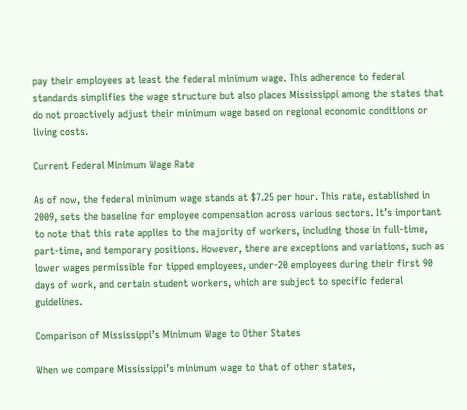pay their employees at least the federal minimum wage. This adherence to federal standards simplifies the wage structure but also places Mississippi among the states that do not proactively adjust their minimum wage based on regional economic conditions or living costs.

Current Federal Minimum Wage Rate

As of now, the federal minimum wage stands at $7.25 per hour. This rate, established in 2009, sets the baseline for employee compensation across various sectors. It’s important to note that this rate applies to the majority of workers, including those in full-time, part-time, and temporary positions. However, there are exceptions and variations, such as lower wages permissible for tipped employees, under-20 employees during their first 90 days of work, and certain student workers, which are subject to specific federal guidelines.

Comparison of Mississippi’s Minimum Wage to Other States

When we compare Mississippi’s minimum wage to that of other states,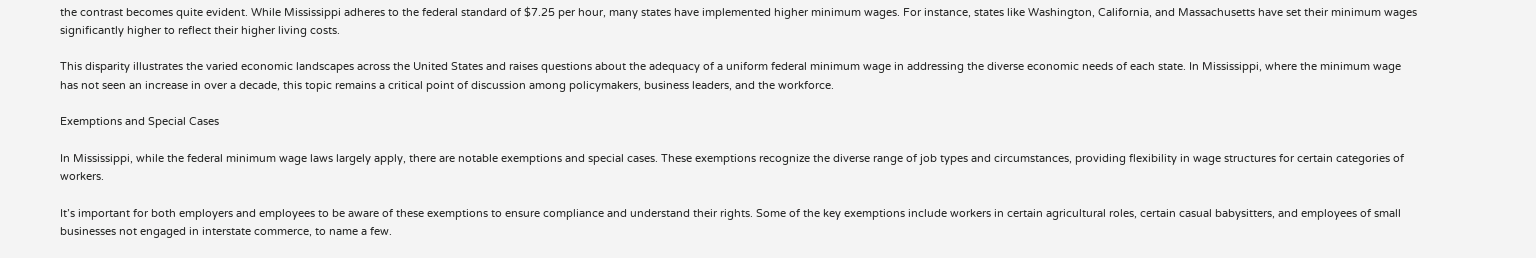the contrast becomes quite evident. While Mississippi adheres to the federal standard of $7.25 per hour, many states have implemented higher minimum wages. For instance, states like Washington, California, and Massachusetts have set their minimum wages significantly higher to reflect their higher living costs.

This disparity illustrates the varied economic landscapes across the United States and raises questions about the adequacy of a uniform federal minimum wage in addressing the diverse economic needs of each state. In Mississippi, where the minimum wage has not seen an increase in over a decade, this topic remains a critical point of discussion among policymakers, business leaders, and the workforce.

Exemptions and Special Cases

In Mississippi, while the federal minimum wage laws largely apply, there are notable exemptions and special cases. These exemptions recognize the diverse range of job types and circumstances, providing flexibility in wage structures for certain categories of workers.

It’s important for both employers and employees to be aware of these exemptions to ensure compliance and understand their rights. Some of the key exemptions include workers in certain agricultural roles, certain casual babysitters, and employees of small businesses not engaged in interstate commerce, to name a few.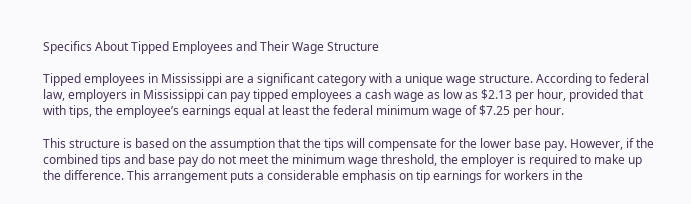Specifics About Tipped Employees and Their Wage Structure

Tipped employees in Mississippi are a significant category with a unique wage structure. According to federal law, employers in Mississippi can pay tipped employees a cash wage as low as $2.13 per hour, provided that with tips, the employee’s earnings equal at least the federal minimum wage of $7.25 per hour.

This structure is based on the assumption that the tips will compensate for the lower base pay. However, if the combined tips and base pay do not meet the minimum wage threshold, the employer is required to make up the difference. This arrangement puts a considerable emphasis on tip earnings for workers in the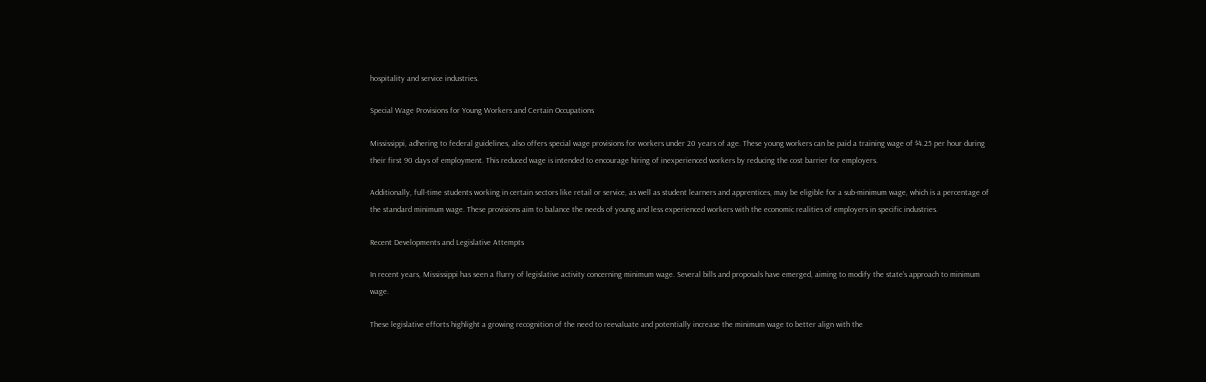hospitality and service industries.

Special Wage Provisions for Young Workers and Certain Occupations

Mississippi, adhering to federal guidelines, also offers special wage provisions for workers under 20 years of age. These young workers can be paid a training wage of $4.25 per hour during their first 90 days of employment. This reduced wage is intended to encourage hiring of inexperienced workers by reducing the cost barrier for employers.

Additionally, full-time students working in certain sectors like retail or service, as well as student learners and apprentices, may be eligible for a sub-minimum wage, which is a percentage of the standard minimum wage. These provisions aim to balance the needs of young and less experienced workers with the economic realities of employers in specific industries.

Recent Developments and Legislative Attempts

In recent years, Mississippi has seen a flurry of legislative activity concerning minimum wage. Several bills and proposals have emerged, aiming to modify the state’s approach to minimum wage.

These legislative efforts highlight a growing recognition of the need to reevaluate and potentially increase the minimum wage to better align with the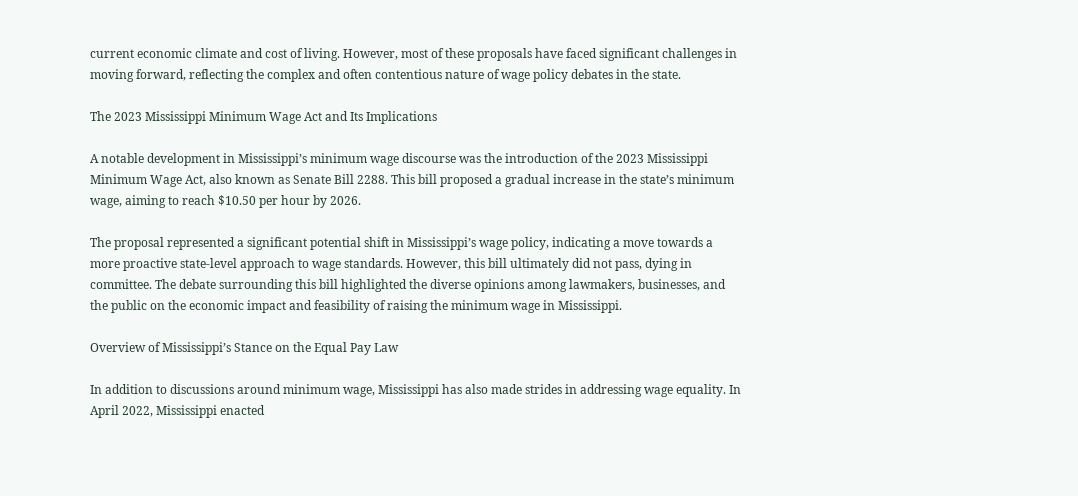current economic climate and cost of living. However, most of these proposals have faced significant challenges in moving forward, reflecting the complex and often contentious nature of wage policy debates in the state.

The 2023 Mississippi Minimum Wage Act and Its Implications

A notable development in Mississippi’s minimum wage discourse was the introduction of the 2023 Mississippi Minimum Wage Act, also known as Senate Bill 2288. This bill proposed a gradual increase in the state’s minimum wage, aiming to reach $10.50 per hour by 2026.

The proposal represented a significant potential shift in Mississippi’s wage policy, indicating a move towards a more proactive state-level approach to wage standards. However, this bill ultimately did not pass, dying in committee. The debate surrounding this bill highlighted the diverse opinions among lawmakers, businesses, and the public on the economic impact and feasibility of raising the minimum wage in Mississippi.

Overview of Mississippi’s Stance on the Equal Pay Law

In addition to discussions around minimum wage, Mississippi has also made strides in addressing wage equality. In April 2022, Mississippi enacted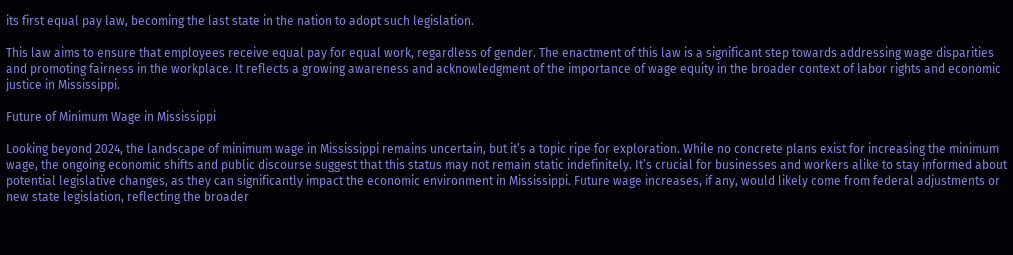its first equal pay law, becoming the last state in the nation to adopt such legislation.

This law aims to ensure that employees receive equal pay for equal work, regardless of gender. The enactment of this law is a significant step towards addressing wage disparities and promoting fairness in the workplace. It reflects a growing awareness and acknowledgment of the importance of wage equity in the broader context of labor rights and economic justice in Mississippi.

Future of Minimum Wage in Mississippi

Looking beyond 2024, the landscape of minimum wage in Mississippi remains uncertain, but it’s a topic ripe for exploration. While no concrete plans exist for increasing the minimum wage, the ongoing economic shifts and public discourse suggest that this status may not remain static indefinitely. It’s crucial for businesses and workers alike to stay informed about potential legislative changes, as they can significantly impact the economic environment in Mississippi. Future wage increases, if any, would likely come from federal adjustments or new state legislation, reflecting the broader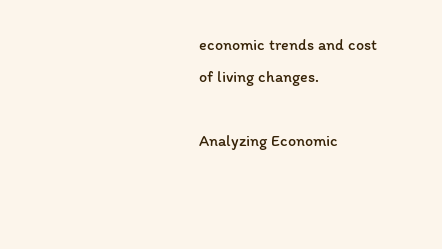economic trends and cost of living changes.

Analyzing Economic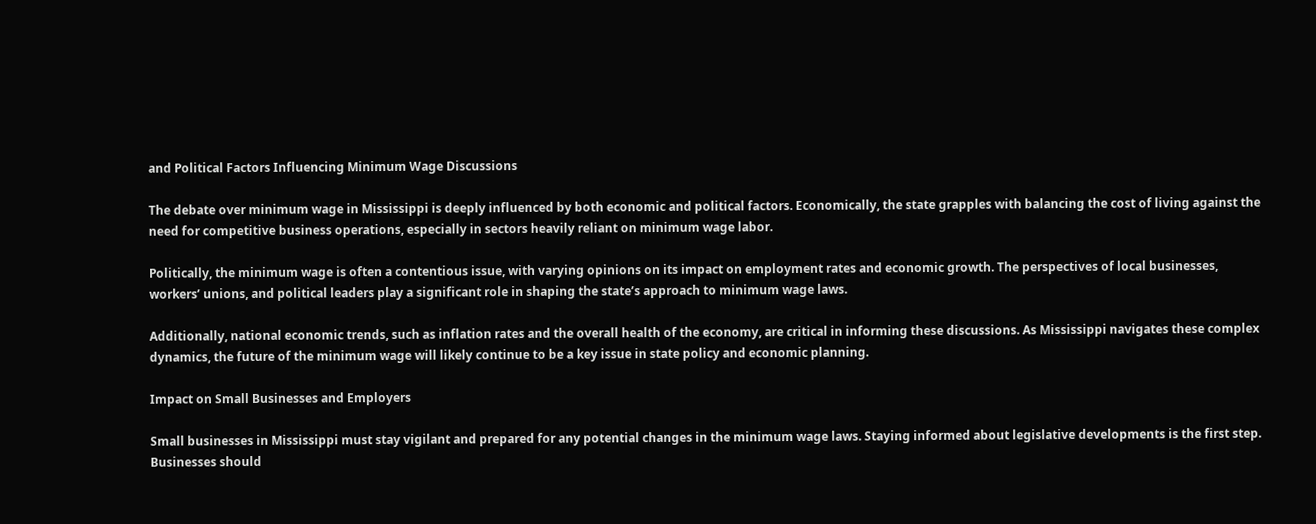and Political Factors Influencing Minimum Wage Discussions

The debate over minimum wage in Mississippi is deeply influenced by both economic and political factors. Economically, the state grapples with balancing the cost of living against the need for competitive business operations, especially in sectors heavily reliant on minimum wage labor.

Politically, the minimum wage is often a contentious issue, with varying opinions on its impact on employment rates and economic growth. The perspectives of local businesses, workers’ unions, and political leaders play a significant role in shaping the state’s approach to minimum wage laws.

Additionally, national economic trends, such as inflation rates and the overall health of the economy, are critical in informing these discussions. As Mississippi navigates these complex dynamics, the future of the minimum wage will likely continue to be a key issue in state policy and economic planning.

Impact on Small Businesses and Employers

Small businesses in Mississippi must stay vigilant and prepared for any potential changes in the minimum wage laws. Staying informed about legislative developments is the first step. Businesses should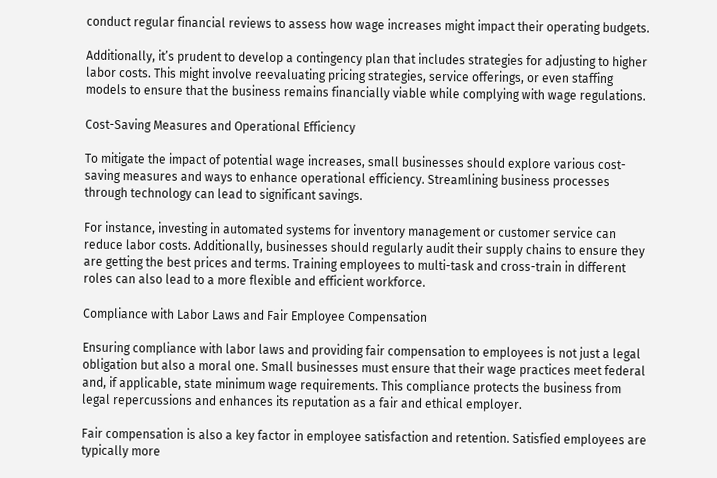conduct regular financial reviews to assess how wage increases might impact their operating budgets.

Additionally, it’s prudent to develop a contingency plan that includes strategies for adjusting to higher labor costs. This might involve reevaluating pricing strategies, service offerings, or even staffing models to ensure that the business remains financially viable while complying with wage regulations.

Cost-Saving Measures and Operational Efficiency

To mitigate the impact of potential wage increases, small businesses should explore various cost-saving measures and ways to enhance operational efficiency. Streamlining business processes through technology can lead to significant savings.

For instance, investing in automated systems for inventory management or customer service can reduce labor costs. Additionally, businesses should regularly audit their supply chains to ensure they are getting the best prices and terms. Training employees to multi-task and cross-train in different roles can also lead to a more flexible and efficient workforce.

Compliance with Labor Laws and Fair Employee Compensation

Ensuring compliance with labor laws and providing fair compensation to employees is not just a legal obligation but also a moral one. Small businesses must ensure that their wage practices meet federal and, if applicable, state minimum wage requirements. This compliance protects the business from legal repercussions and enhances its reputation as a fair and ethical employer.

Fair compensation is also a key factor in employee satisfaction and retention. Satisfied employees are typically more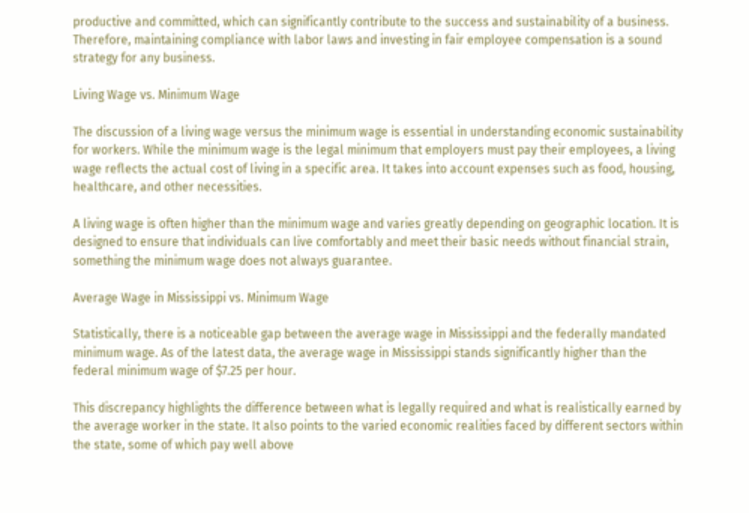productive and committed, which can significantly contribute to the success and sustainability of a business. Therefore, maintaining compliance with labor laws and investing in fair employee compensation is a sound strategy for any business.

Living Wage vs. Minimum Wage

The discussion of a living wage versus the minimum wage is essential in understanding economic sustainability for workers. While the minimum wage is the legal minimum that employers must pay their employees, a living wage reflects the actual cost of living in a specific area. It takes into account expenses such as food, housing, healthcare, and other necessities.

A living wage is often higher than the minimum wage and varies greatly depending on geographic location. It is designed to ensure that individuals can live comfortably and meet their basic needs without financial strain, something the minimum wage does not always guarantee.

Average Wage in Mississippi vs. Minimum Wage

Statistically, there is a noticeable gap between the average wage in Mississippi and the federally mandated minimum wage. As of the latest data, the average wage in Mississippi stands significantly higher than the federal minimum wage of $7.25 per hour.

This discrepancy highlights the difference between what is legally required and what is realistically earned by the average worker in the state. It also points to the varied economic realities faced by different sectors within the state, some of which pay well above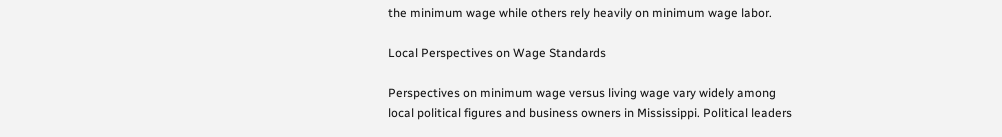the minimum wage while others rely heavily on minimum wage labor.

Local Perspectives on Wage Standards

Perspectives on minimum wage versus living wage vary widely among local political figures and business owners in Mississippi. Political leaders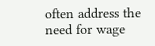often address the need for wage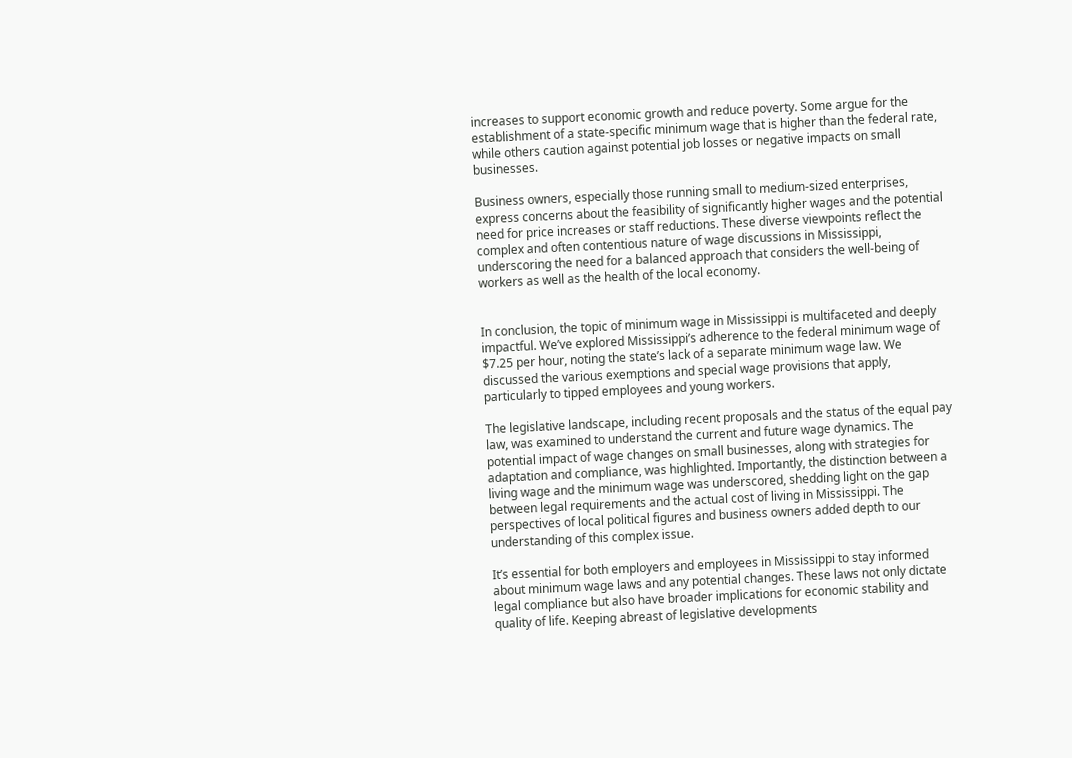increases to support economic growth and reduce poverty. Some argue for the establishment of a state-specific minimum wage that is higher than the federal rate, while others caution against potential job losses or negative impacts on small businesses.

Business owners, especially those running small to medium-sized enterprises, express concerns about the feasibility of significantly higher wages and the potential need for price increases or staff reductions. These diverse viewpoints reflect the complex and often contentious nature of wage discussions in Mississippi, underscoring the need for a balanced approach that considers the well-being of workers as well as the health of the local economy.


In conclusion, the topic of minimum wage in Mississippi is multifaceted and deeply impactful. We’ve explored Mississippi’s adherence to the federal minimum wage of $7.25 per hour, noting the state’s lack of a separate minimum wage law. We discussed the various exemptions and special wage provisions that apply, particularly to tipped employees and young workers.

The legislative landscape, including recent proposals and the status of the equal pay law, was examined to understand the current and future wage dynamics. The potential impact of wage changes on small businesses, along with strategies for adaptation and compliance, was highlighted. Importantly, the distinction between a living wage and the minimum wage was underscored, shedding light on the gap between legal requirements and the actual cost of living in Mississippi. The perspectives of local political figures and business owners added depth to our understanding of this complex issue.

It’s essential for both employers and employees in Mississippi to stay informed about minimum wage laws and any potential changes. These laws not only dictate legal compliance but also have broader implications for economic stability and quality of life. Keeping abreast of legislative developments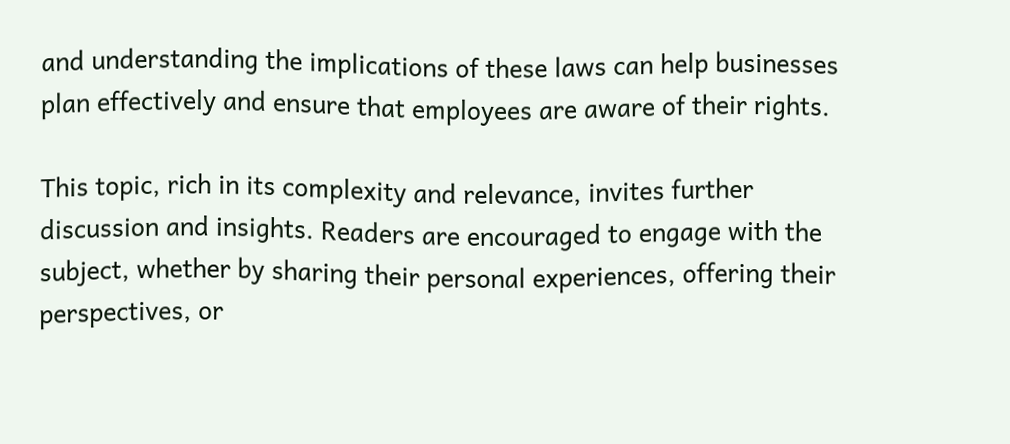and understanding the implications of these laws can help businesses plan effectively and ensure that employees are aware of their rights.

This topic, rich in its complexity and relevance, invites further discussion and insights. Readers are encouraged to engage with the subject, whether by sharing their personal experiences, offering their perspectives, or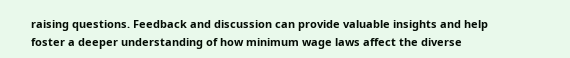raising questions. Feedback and discussion can provide valuable insights and help foster a deeper understanding of how minimum wage laws affect the diverse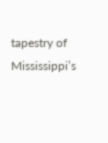tapestry of Mississippi’s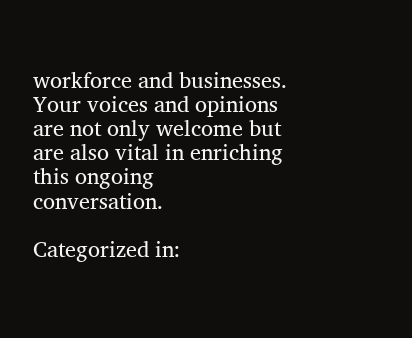workforce and businesses. Your voices and opinions are not only welcome but are also vital in enriching this ongoing conversation.

Categorized in: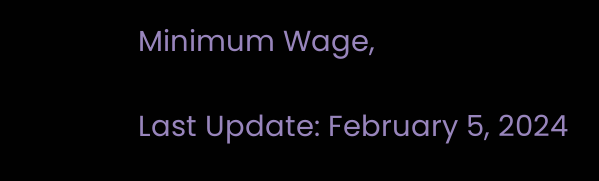Minimum Wage,

Last Update: February 5, 2024